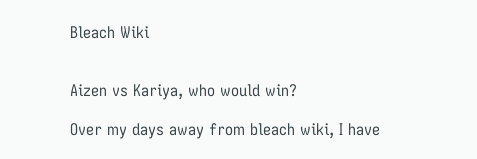Bleach Wiki


Aizen vs Kariya, who would win?

Over my days away from bleach wiki, I have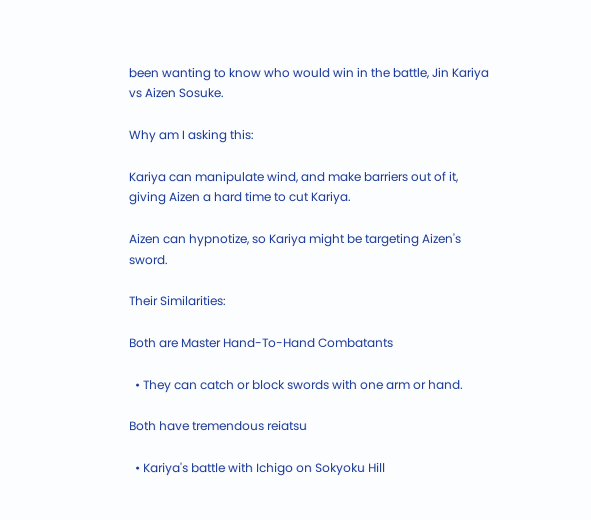been wanting to know who would win in the battle, Jin Kariya vs Aizen Sosuke.

Why am I asking this:

Kariya can manipulate wind, and make barriers out of it, giving Aizen a hard time to cut Kariya.

Aizen can hypnotize, so Kariya might be targeting Aizen's sword.

Their Similarities:

Both are Master Hand-To-Hand Combatants

  • They can catch or block swords with one arm or hand.

Both have tremendous reiatsu

  • Kariya's battle with Ichigo on Sokyoku Hill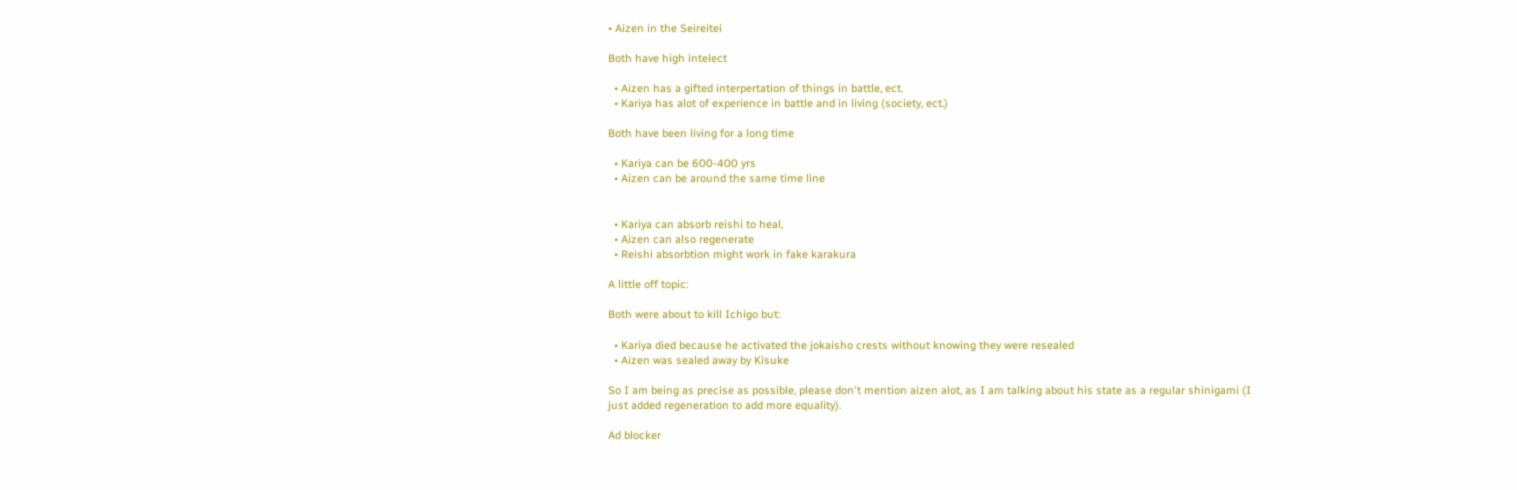• Aizen in the Seireitei

Both have high intelect

  • Aizen has a gifted interpertation of things in battle, ect.
  • Kariya has alot of experience in battle and in living (society, ect.)

Both have been living for a long time

  • Kariya can be 600-400 yrs
  • Aizen can be around the same time line


  • Kariya can absorb reishi to heal,
  • Aizen can also regenerate
  • Reishi absorbtion might work in fake karakura

A little off topic:

Both were about to kill Ichigo but:

  • Kariya died because he activated the jokaisho crests without knowing they were resealed
  • Aizen was sealed away by Kisuke

So I am being as precise as possible, please don't mention aizen alot, as I am talking about his state as a regular shinigami (I just added regeneration to add more equality).

Ad blocker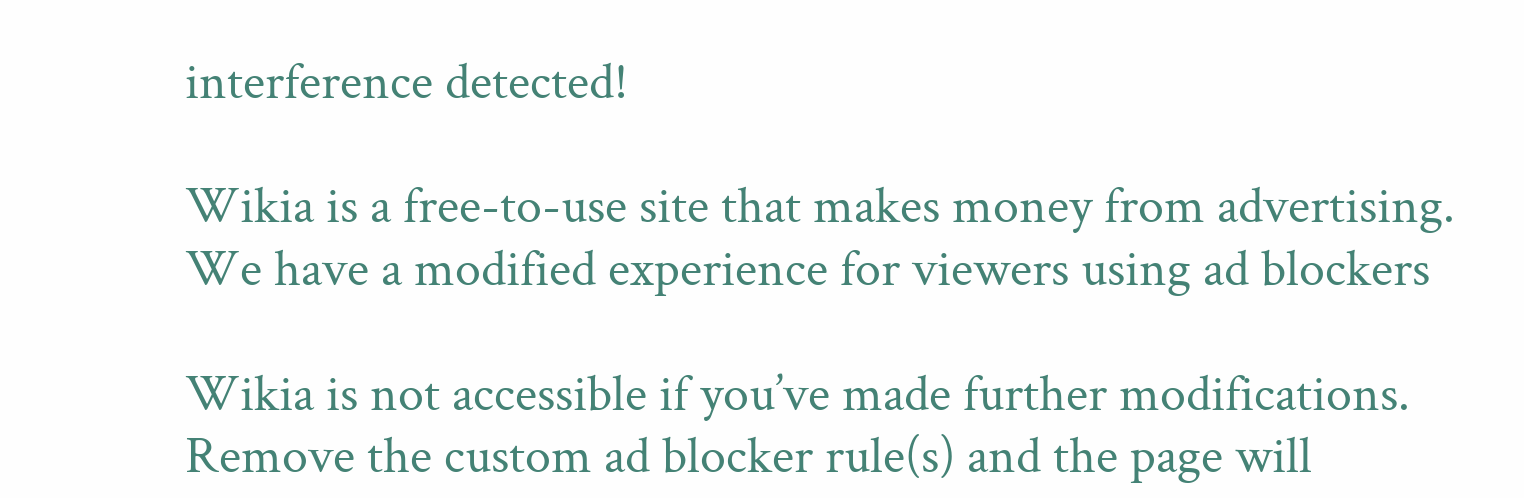interference detected!

Wikia is a free-to-use site that makes money from advertising. We have a modified experience for viewers using ad blockers

Wikia is not accessible if you’ve made further modifications. Remove the custom ad blocker rule(s) and the page will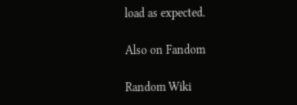load as expected.

Also on Fandom

Random Wiki